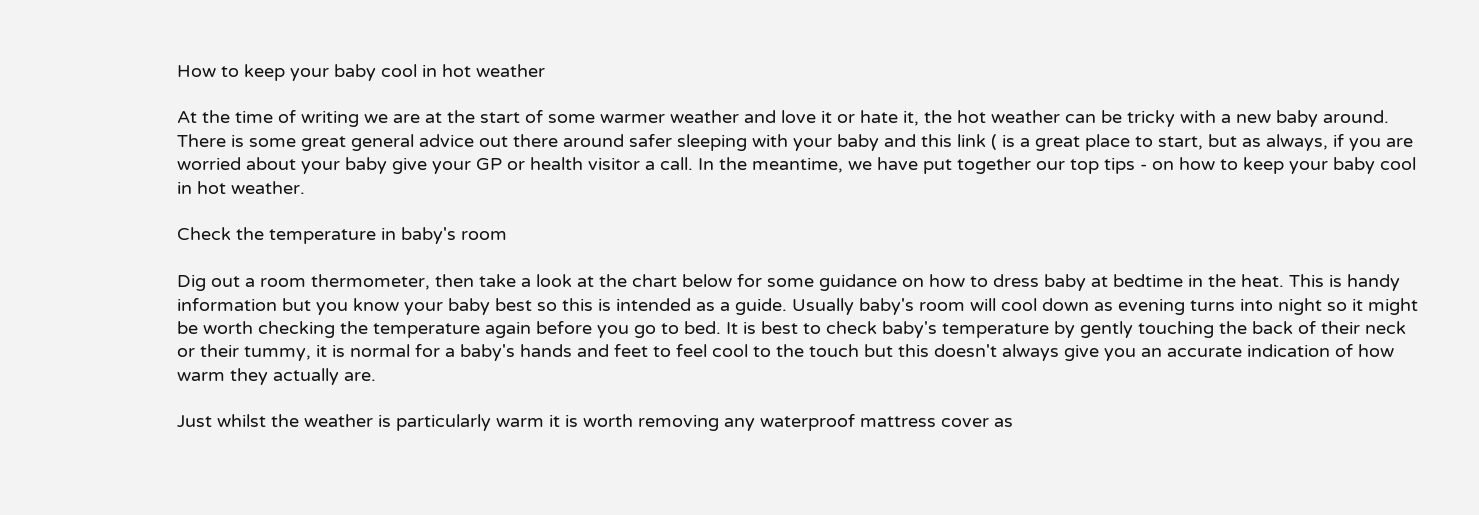How to keep your baby cool in hot weather

At the time of writing we are at the start of some warmer weather and love it or hate it, the hot weather can be tricky with a new baby around. There is some great general advice out there around safer sleeping with your baby and this link ( is a great place to start, but as always, if you are worried about your baby give your GP or health visitor a call. In the meantime, we have put together our top tips - on how to keep your baby cool in hot weather.

Check the temperature in baby's room

Dig out a room thermometer, then take a look at the chart below for some guidance on how to dress baby at bedtime in the heat. This is handy information but you know your baby best so this is intended as a guide. Usually baby's room will cool down as evening turns into night so it might be worth checking the temperature again before you go to bed. It is best to check baby's temperature by gently touching the back of their neck or their tummy, it is normal for a baby's hands and feet to feel cool to the touch but this doesn't always give you an accurate indication of how warm they actually are.

Just whilst the weather is particularly warm it is worth removing any waterproof mattress cover as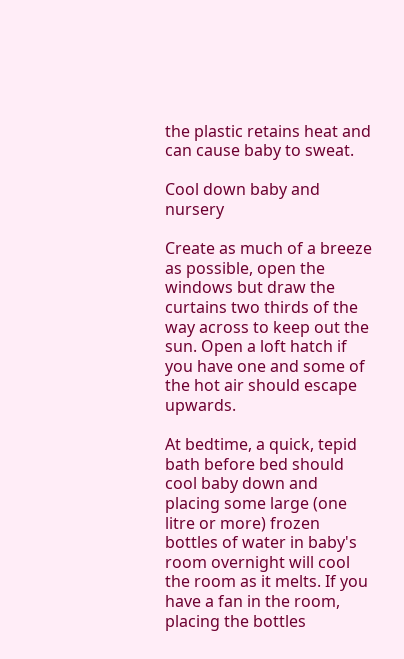the plastic retains heat and can cause baby to sweat.

Cool down baby and nursery

Create as much of a breeze as possible, open the windows but draw the curtains two thirds of the way across to keep out the sun. Open a loft hatch if you have one and some of the hot air should escape upwards.

At bedtime, a quick, tepid bath before bed should cool baby down and placing some large (one litre or more) frozen bottles of water in baby's room overnight will cool the room as it melts. If you have a fan in the room, placing the bottles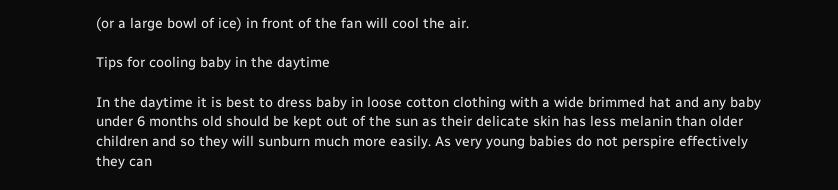(or a large bowl of ice) in front of the fan will cool the air.

Tips for cooling baby in the daytime

In the daytime it is best to dress baby in loose cotton clothing with a wide brimmed hat and any baby under 6 months old should be kept out of the sun as their delicate skin has less melanin than older children and so they will sunburn much more easily. As very young babies do not perspire effectively they can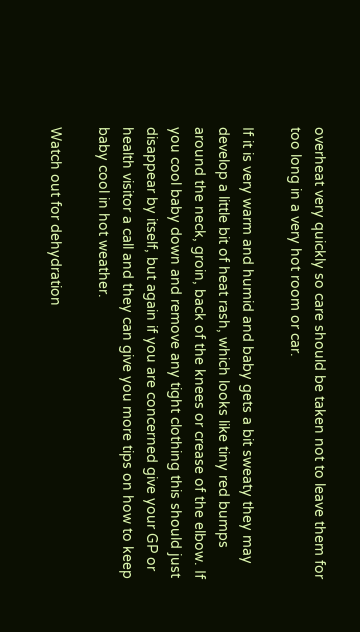overheat very quickly so care should be taken not to leave them for too long in a very hot room or car.

If it is very warm and humid and baby gets a bit sweaty they may develop a little bit of heat rash, which looks like tiny red bumps around the neck, groin, back of the knees or crease of the elbow. If you cool baby down and remove any tight clothing this should just disappear by itself, but again if you are concerned give your GP or health visitor a call and they can give you more tips on how to keep baby cool in hot weather.

Watch out for dehydration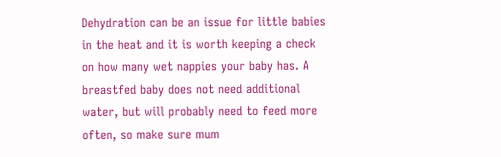Dehydration can be an issue for little babies in the heat and it is worth keeping a check on how many wet nappies your baby has. A breastfed baby does not need additional water, but will probably need to feed more often, so make sure mum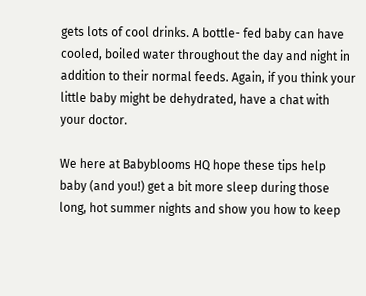gets lots of cool drinks. A bottle- fed baby can have cooled, boiled water throughout the day and night in addition to their normal feeds. Again, if you think your little baby might be dehydrated, have a chat with your doctor.

We here at Babyblooms HQ hope these tips help baby (and you!) get a bit more sleep during those long, hot summer nights and show you how to keep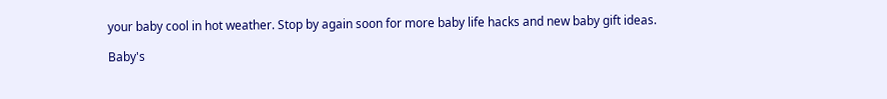your baby cool in hot weather. Stop by again soon for more baby life hacks and new baby gift ideas.

Baby's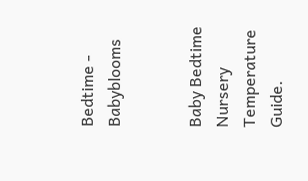Bedtime - Babyblooms


Baby Bedtime Nursery Temperature Guide.